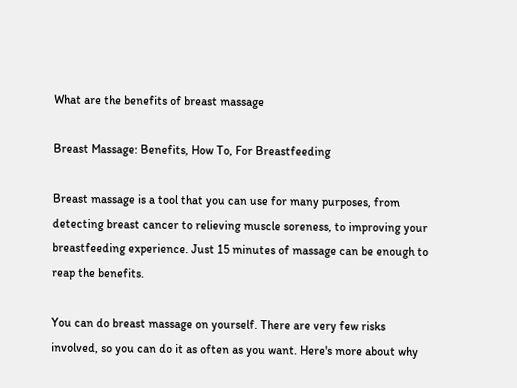What are the benefits of breast massage

Breast Massage: Benefits, How To, For Breastfeeding

Breast massage is a tool that you can use for many purposes, from detecting breast cancer to relieving muscle soreness, to improving your breastfeeding experience. Just 15 minutes of massage can be enough to reap the benefits.

You can do breast massage on yourself. There are very few risks involved, so you can do it as often as you want. Here's more about why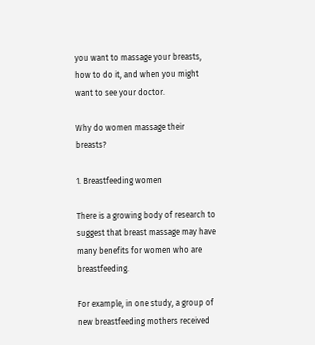you want to massage your breasts, how to do it, and when you might want to see your doctor.

Why do women massage their breasts?

1. Breastfeeding women

There is a growing body of research to suggest that breast massage may have many benefits for women who are breastfeeding.

For example, in one study, a group of new breastfeeding mothers received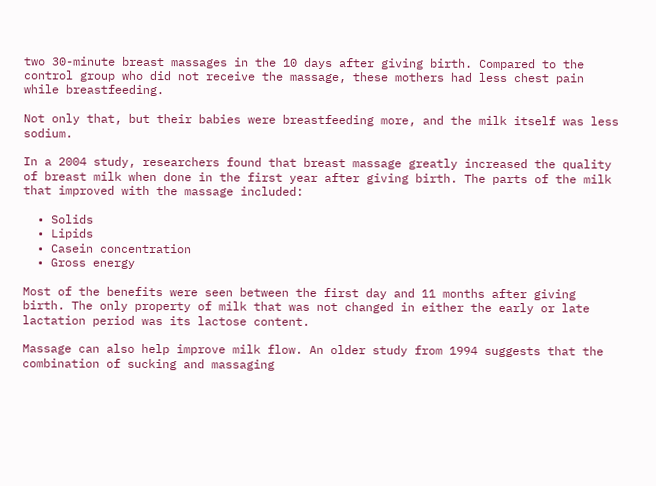two 30-minute breast massages in the 10 days after giving birth. Compared to the control group who did not receive the massage, these mothers had less chest pain while breastfeeding.

Not only that, but their babies were breastfeeding more, and the milk itself was less sodium.

In a 2004 study, researchers found that breast massage greatly increased the quality of breast milk when done in the first year after giving birth. The parts of the milk that improved with the massage included:

  • Solids
  • Lipids
  • Casein concentration
  • Gross energy

Most of the benefits were seen between the first day and 11 months after giving birth. The only property of milk that was not changed in either the early or late lactation period was its lactose content.

Massage can also help improve milk flow. An older study from 1994 suggests that the combination of sucking and massaging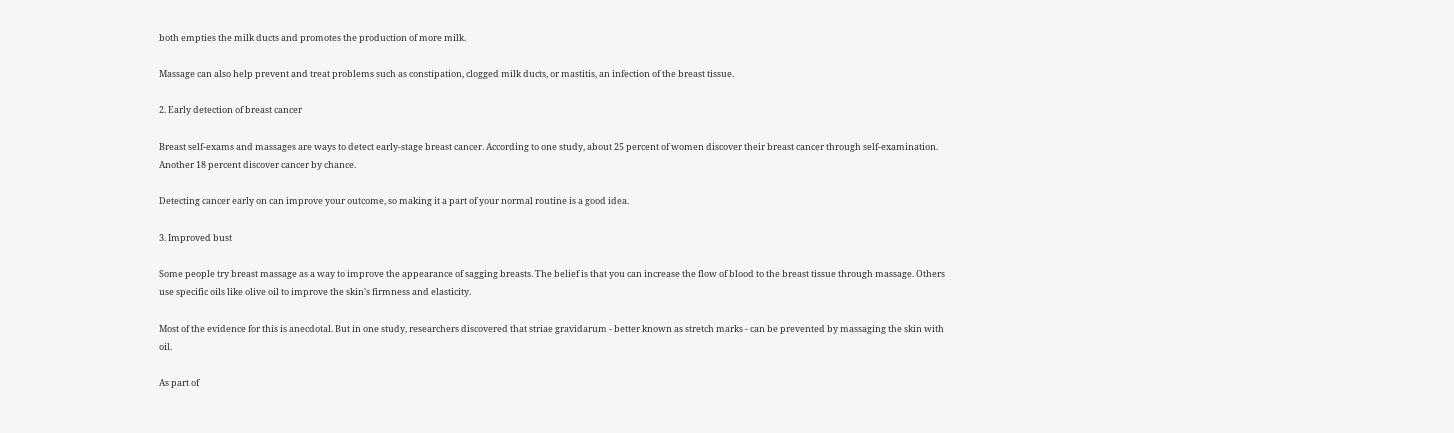both empties the milk ducts and promotes the production of more milk.

Massage can also help prevent and treat problems such as constipation, clogged milk ducts, or mastitis, an infection of the breast tissue.

2. Early detection of breast cancer

Breast self-exams and massages are ways to detect early-stage breast cancer. According to one study, about 25 percent of women discover their breast cancer through self-examination. Another 18 percent discover cancer by chance.

Detecting cancer early on can improve your outcome, so making it a part of your normal routine is a good idea.

3. Improved bust

Some people try breast massage as a way to improve the appearance of sagging breasts. The belief is that you can increase the flow of blood to the breast tissue through massage. Others use specific oils like olive oil to improve the skin's firmness and elasticity.

Most of the evidence for this is anecdotal. But in one study, researchers discovered that striae gravidarum - better known as stretch marks - can be prevented by massaging the skin with oil.

As part of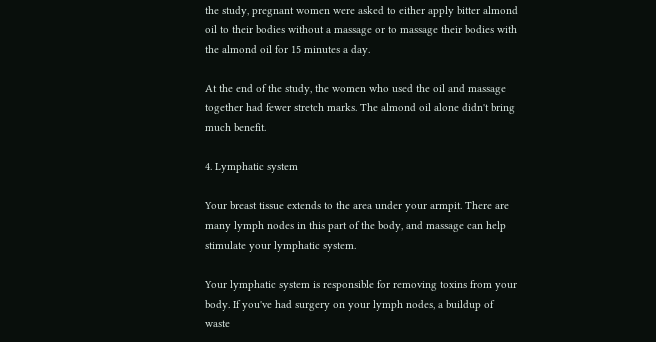the study, pregnant women were asked to either apply bitter almond oil to their bodies without a massage or to massage their bodies with the almond oil for 15 minutes a day.

At the end of the study, the women who used the oil and massage together had fewer stretch marks. The almond oil alone didn't bring much benefit.

4. Lymphatic system

Your breast tissue extends to the area under your armpit. There are many lymph nodes in this part of the body, and massage can help stimulate your lymphatic system.

Your lymphatic system is responsible for removing toxins from your body. If you've had surgery on your lymph nodes, a buildup of waste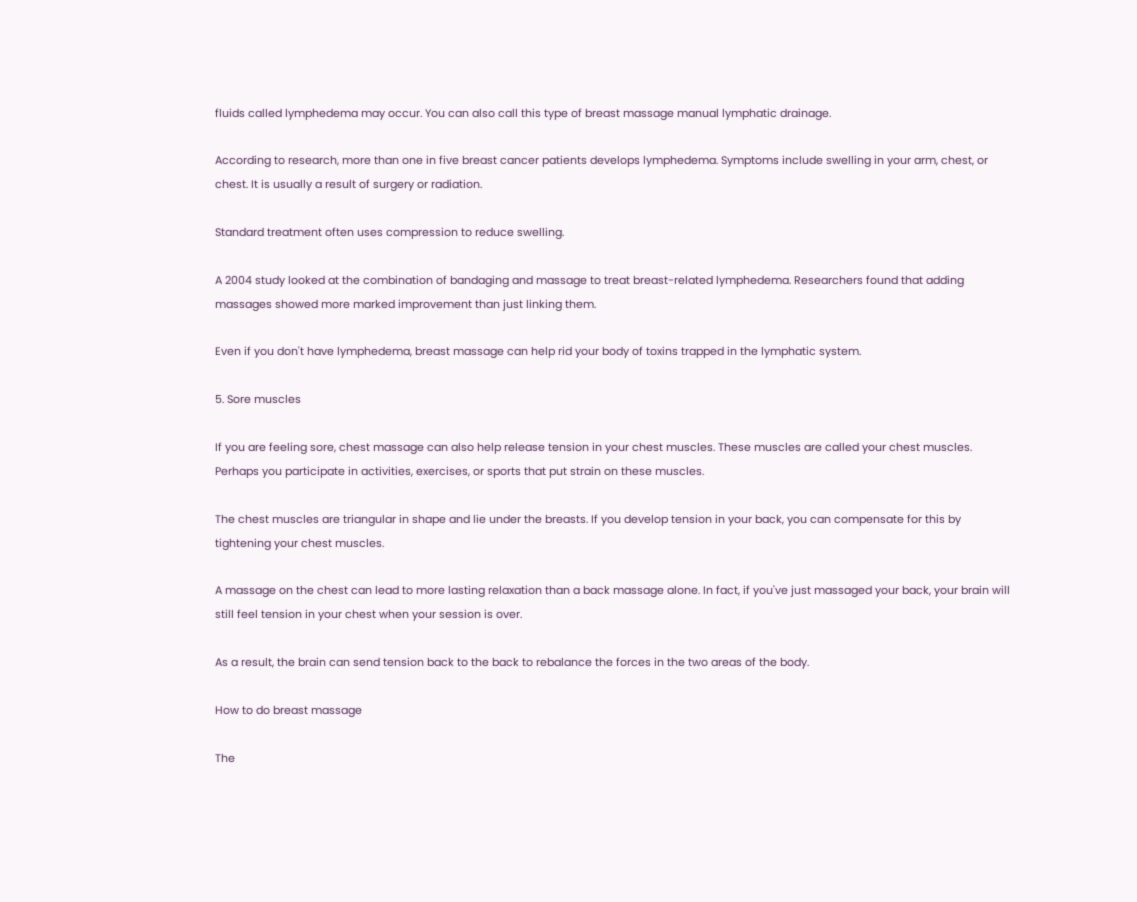fluids called lymphedema may occur. You can also call this type of breast massage manual lymphatic drainage.

According to research, more than one in five breast cancer patients develops lymphedema. Symptoms include swelling in your arm, chest, or chest. It is usually a result of surgery or radiation.

Standard treatment often uses compression to reduce swelling.

A 2004 study looked at the combination of bandaging and massage to treat breast-related lymphedema. Researchers found that adding massages showed more marked improvement than just linking them.

Even if you don't have lymphedema, breast massage can help rid your body of toxins trapped in the lymphatic system.

5. Sore muscles

If you are feeling sore, chest massage can also help release tension in your chest muscles. These muscles are called your chest muscles. Perhaps you participate in activities, exercises, or sports that put strain on these muscles.

The chest muscles are triangular in shape and lie under the breasts. If you develop tension in your back, you can compensate for this by tightening your chest muscles.

A massage on the chest can lead to more lasting relaxation than a back massage alone. In fact, if you've just massaged your back, your brain will still feel tension in your chest when your session is over.

As a result, the brain can send tension back to the back to rebalance the forces in the two areas of the body.

How to do breast massage

The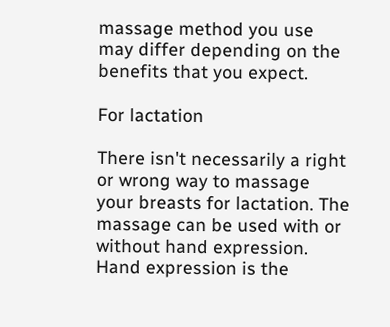massage method you use may differ depending on the benefits that you expect.

For lactation

There isn't necessarily a right or wrong way to massage your breasts for lactation. The massage can be used with or without hand expression. Hand expression is the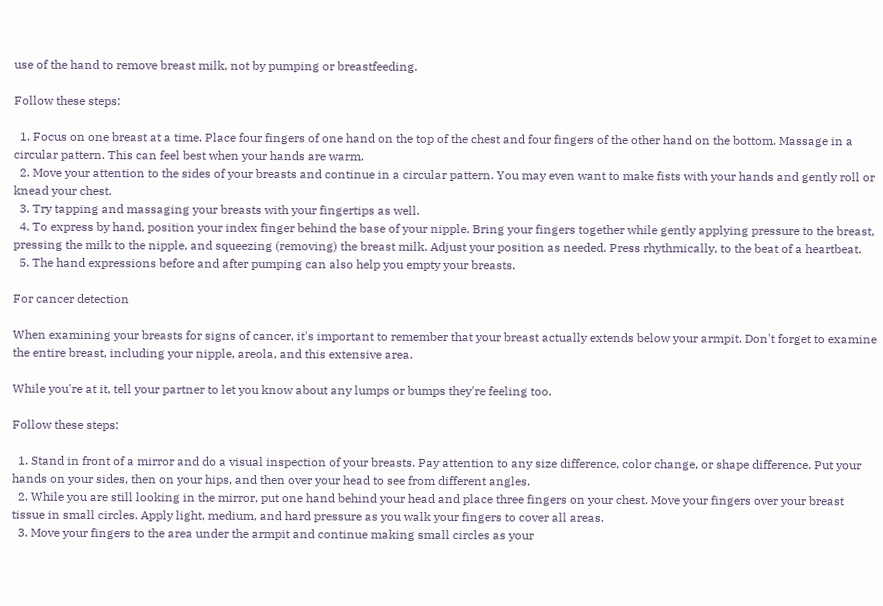use of the hand to remove breast milk, not by pumping or breastfeeding.

Follow these steps:

  1. Focus on one breast at a time. Place four fingers of one hand on the top of the chest and four fingers of the other hand on the bottom. Massage in a circular pattern. This can feel best when your hands are warm.
  2. Move your attention to the sides of your breasts and continue in a circular pattern. You may even want to make fists with your hands and gently roll or knead your chest.
  3. Try tapping and massaging your breasts with your fingertips as well.
  4. To express by hand, position your index finger behind the base of your nipple. Bring your fingers together while gently applying pressure to the breast, pressing the milk to the nipple, and squeezing (removing) the breast milk. Adjust your position as needed. Press rhythmically, to the beat of a heartbeat.
  5. The hand expressions before and after pumping can also help you empty your breasts.

For cancer detection

When examining your breasts for signs of cancer, it's important to remember that your breast actually extends below your armpit. Don't forget to examine the entire breast, including your nipple, areola, and this extensive area.

While you're at it, tell your partner to let you know about any lumps or bumps they're feeling too.

Follow these steps:

  1. Stand in front of a mirror and do a visual inspection of your breasts. Pay attention to any size difference, color change, or shape difference. Put your hands on your sides, then on your hips, and then over your head to see from different angles.
  2. While you are still looking in the mirror, put one hand behind your head and place three fingers on your chest. Move your fingers over your breast tissue in small circles. Apply light, medium, and hard pressure as you walk your fingers to cover all areas.
  3. Move your fingers to the area under the armpit and continue making small circles as your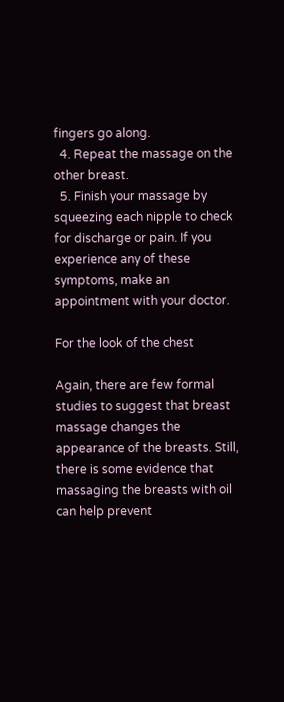fingers go along.
  4. Repeat the massage on the other breast.
  5. Finish your massage by squeezing each nipple to check for discharge or pain. If you experience any of these symptoms, make an appointment with your doctor.

For the look of the chest

Again, there are few formal studies to suggest that breast massage changes the appearance of the breasts. Still, there is some evidence that massaging the breasts with oil can help prevent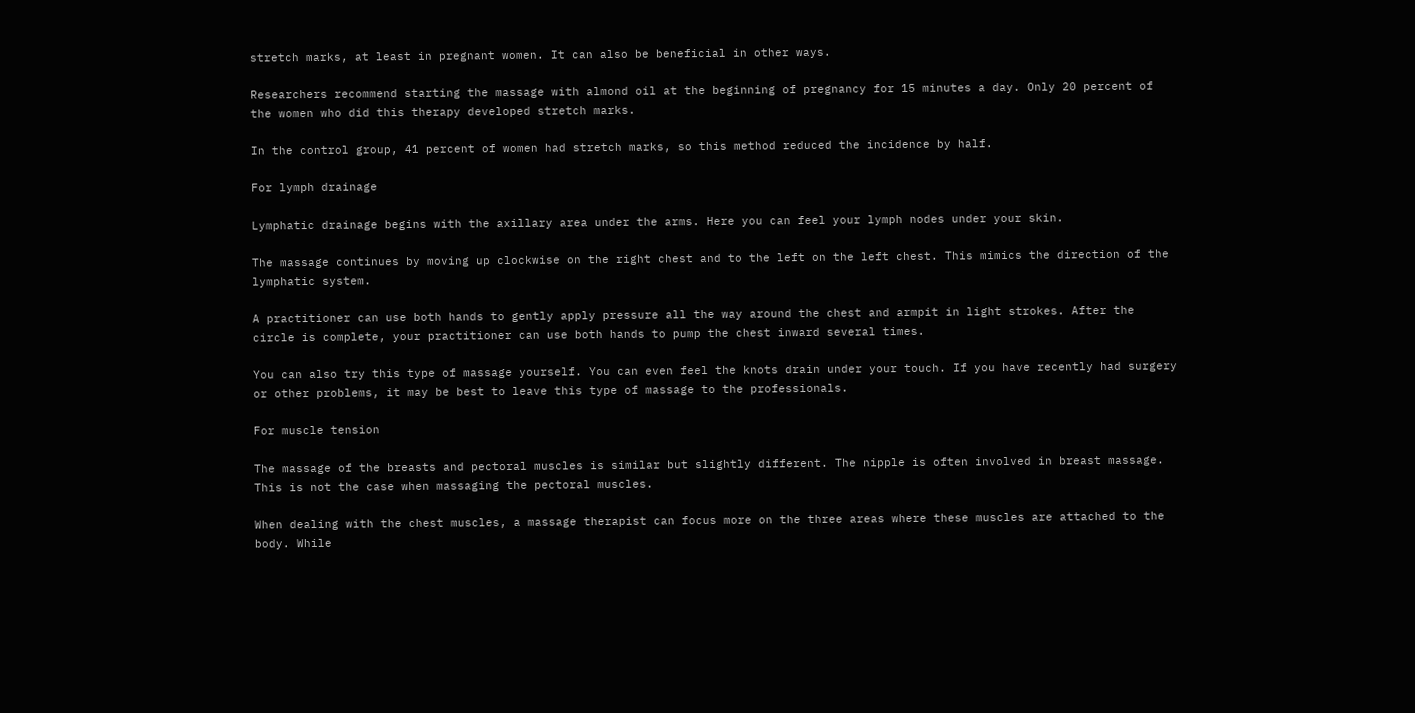stretch marks, at least in pregnant women. It can also be beneficial in other ways.

Researchers recommend starting the massage with almond oil at the beginning of pregnancy for 15 minutes a day. Only 20 percent of the women who did this therapy developed stretch marks.

In the control group, 41 percent of women had stretch marks, so this method reduced the incidence by half.

For lymph drainage

Lymphatic drainage begins with the axillary area under the arms. Here you can feel your lymph nodes under your skin.

The massage continues by moving up clockwise on the right chest and to the left on the left chest. This mimics the direction of the lymphatic system.

A practitioner can use both hands to gently apply pressure all the way around the chest and armpit in light strokes. After the circle is complete, your practitioner can use both hands to pump the chest inward several times.

You can also try this type of massage yourself. You can even feel the knots drain under your touch. If you have recently had surgery or other problems, it may be best to leave this type of massage to the professionals.

For muscle tension

The massage of the breasts and pectoral muscles is similar but slightly different. The nipple is often involved in breast massage. This is not the case when massaging the pectoral muscles.

When dealing with the chest muscles, a massage therapist can focus more on the three areas where these muscles are attached to the body. While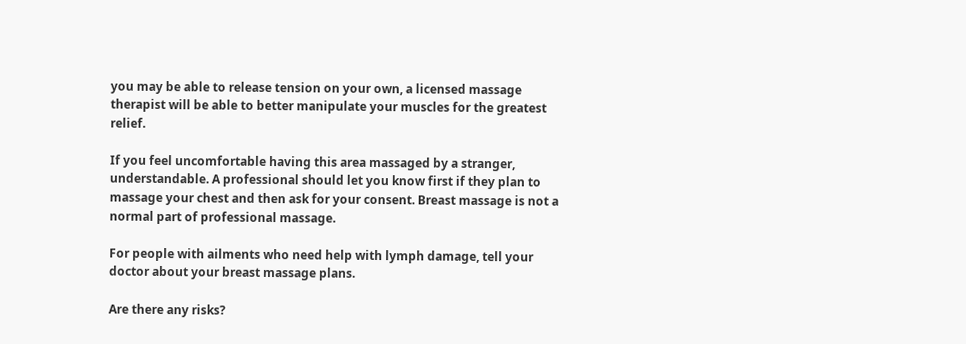you may be able to release tension on your own, a licensed massage therapist will be able to better manipulate your muscles for the greatest relief.

If you feel uncomfortable having this area massaged by a stranger, understandable. A professional should let you know first if they plan to massage your chest and then ask for your consent. Breast massage is not a normal part of professional massage.

For people with ailments who need help with lymph damage, tell your doctor about your breast massage plans.

Are there any risks?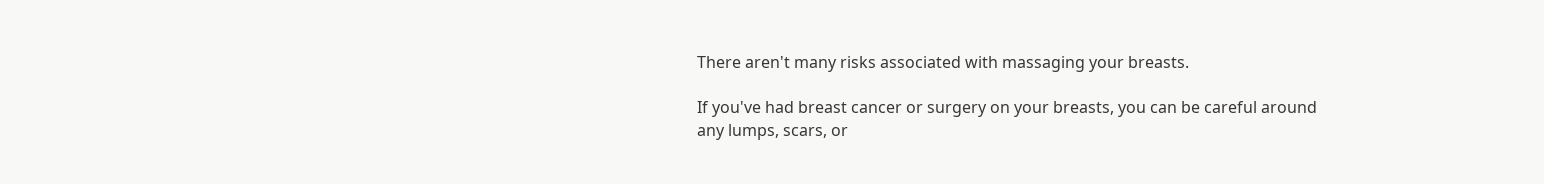There aren't many risks associated with massaging your breasts.

If you've had breast cancer or surgery on your breasts, you can be careful around any lumps, scars, or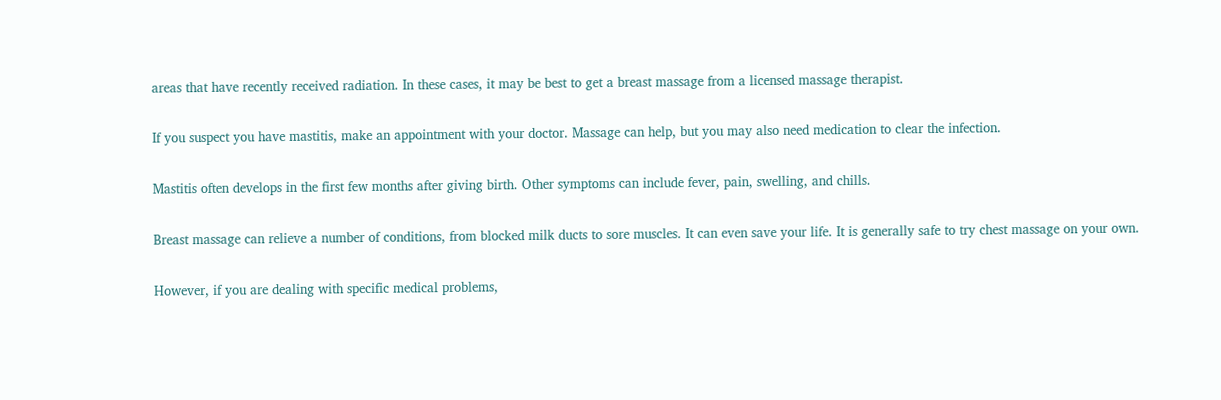areas that have recently received radiation. In these cases, it may be best to get a breast massage from a licensed massage therapist.

If you suspect you have mastitis, make an appointment with your doctor. Massage can help, but you may also need medication to clear the infection.

Mastitis often develops in the first few months after giving birth. Other symptoms can include fever, pain, swelling, and chills.

Breast massage can relieve a number of conditions, from blocked milk ducts to sore muscles. It can even save your life. It is generally safe to try chest massage on your own.

However, if you are dealing with specific medical problems,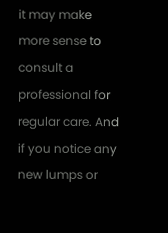it may make more sense to consult a professional for regular care. And if you notice any new lumps or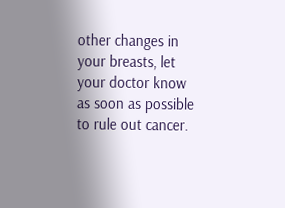other changes in your breasts, let your doctor know as soon as possible to rule out cancer.